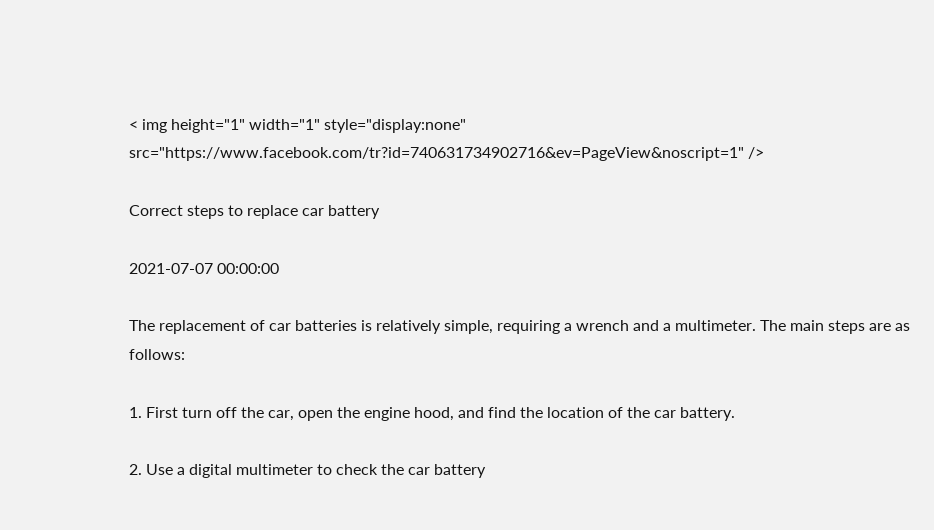< img height="1" width="1" style="display:none" src="https://www.facebook.com/tr?id=740631734902716&ev=PageView&noscript=1" />

Correct steps to replace car battery

2021-07-07 00:00:00

The replacement of car batteries is relatively simple, requiring a wrench and a multimeter. The main steps are as follows:

1. First turn off the car, open the engine hood, and find the location of the car battery.

2. Use a digital multimeter to check the car battery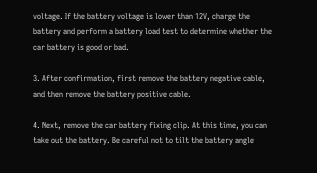voltage. If the battery voltage is lower than 12V, charge the battery and perform a battery load test to determine whether the car battery is good or bad.

3. After confirmation, first remove the battery negative cable, and then remove the battery positive cable.

4. Next, remove the car battery fixing clip. At this time, you can take out the battery. Be careful not to tilt the battery angle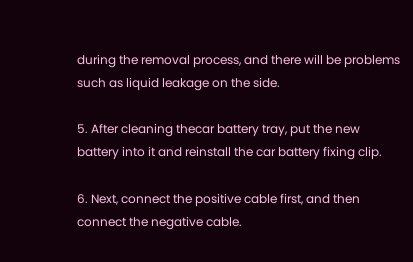during the removal process, and there will be problems such as liquid leakage on the side.

5. After cleaning thecar battery tray, put the new battery into it and reinstall the car battery fixing clip.

6. Next, connect the positive cable first, and then connect the negative cable.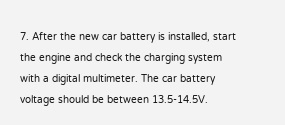7. After the new car battery is installed, start the engine and check the charging system with a digital multimeter. The car battery voltage should be between 13.5-14.5V.